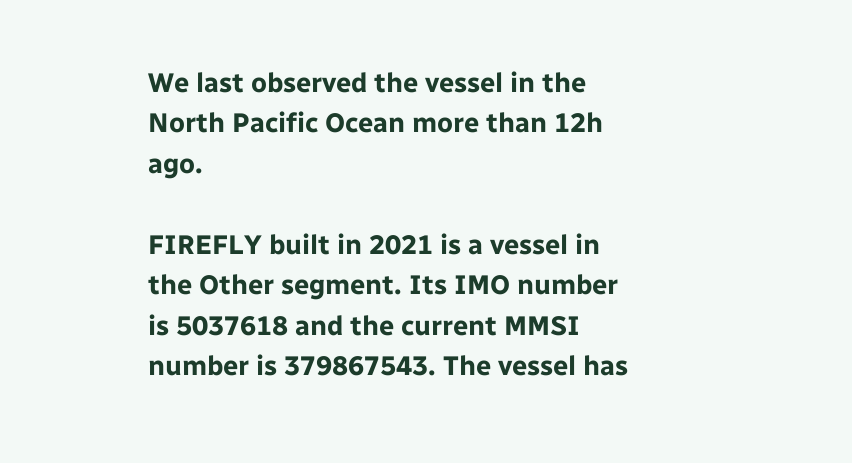We last observed the vessel in the North Pacific Ocean more than 12h ago.

FIREFLY built in 2021 is a vessel in the Other segment. Its IMO number is 5037618 and the current MMSI number is 379867543. The vessel has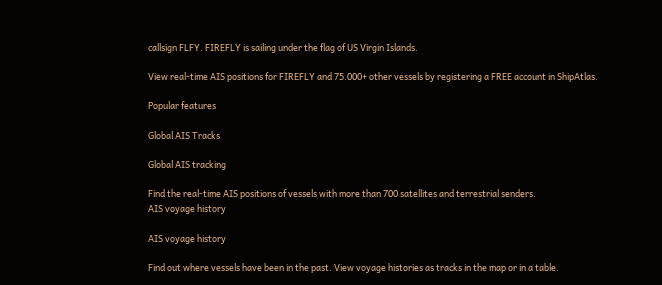callsign FLFY. FIREFLY is sailing under the flag of US Virgin Islands.

View real-time AIS positions for FIREFLY and 75.000+ other vessels by registering a FREE account in ShipAtlas.

Popular features

Global AIS Tracks

Global AIS tracking

Find the real-time AIS positions of vessels with more than 700 satellites and terrestrial senders.
AIS voyage history

AIS voyage history

Find out where vessels have been in the past. View voyage histories as tracks in the map or in a table.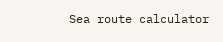Sea route calculator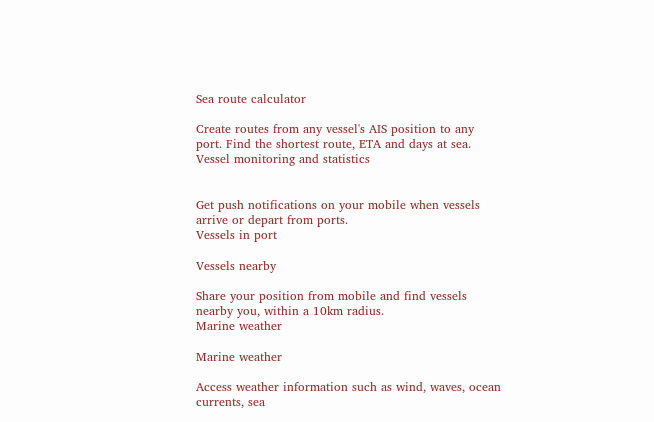Sea route calculator

Create routes from any vessel's AIS position to any port. Find the shortest route, ETA and days at sea.
Vessel monitoring and statistics


Get push notifications on your mobile when vessels arrive or depart from ports.
Vessels in port

Vessels nearby

Share your position from mobile and find vessels nearby you, within a 10km radius.
Marine weather

Marine weather

Access weather information such as wind, waves, ocean currents, sea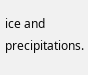ice and precipitations.